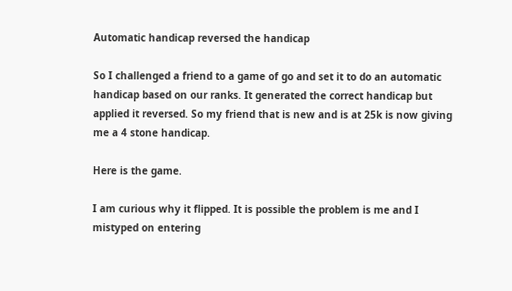Automatic handicap reversed the handicap

So I challenged a friend to a game of go and set it to do an automatic handicap based on our ranks. It generated the correct handicap but applied it reversed. So my friend that is new and is at 25k is now giving me a 4 stone handicap.

Here is the game.

I am curious why it flipped. It is possible the problem is me and I mistyped on entering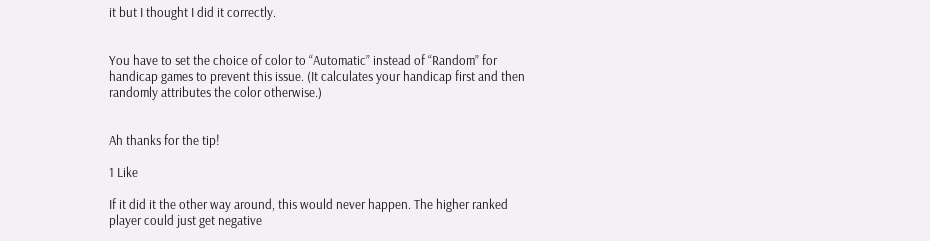it but I thought I did it correctly.


You have to set the choice of color to “Automatic” instead of “Random” for handicap games to prevent this issue. (It calculates your handicap first and then randomly attributes the color otherwise.)


Ah thanks for the tip!

1 Like

If it did it the other way around, this would never happen. The higher ranked player could just get negative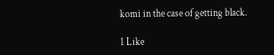komi in the case of getting black.

1 Like